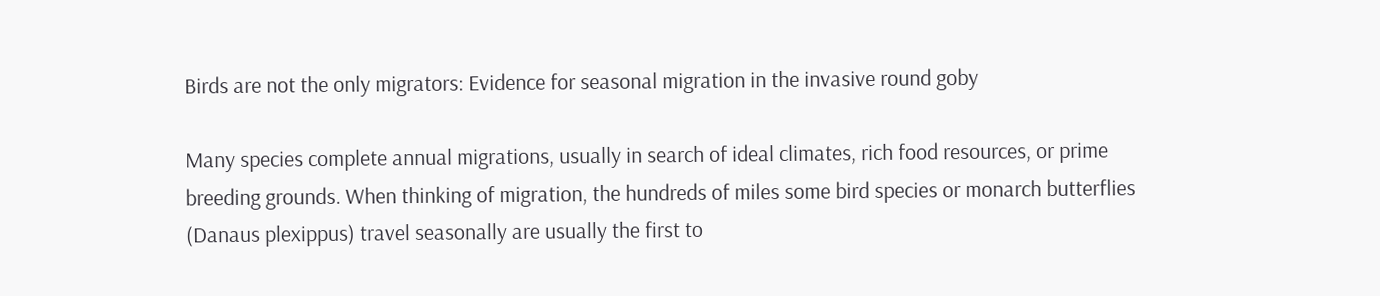Birds are not the only migrators: Evidence for seasonal migration in the invasive round goby

Many species complete annual migrations, usually in search of ideal climates, rich food resources, or prime breeding grounds. When thinking of migration, the hundreds of miles some bird species or monarch butterflies (Danaus plexippus) travel seasonally are usually the first to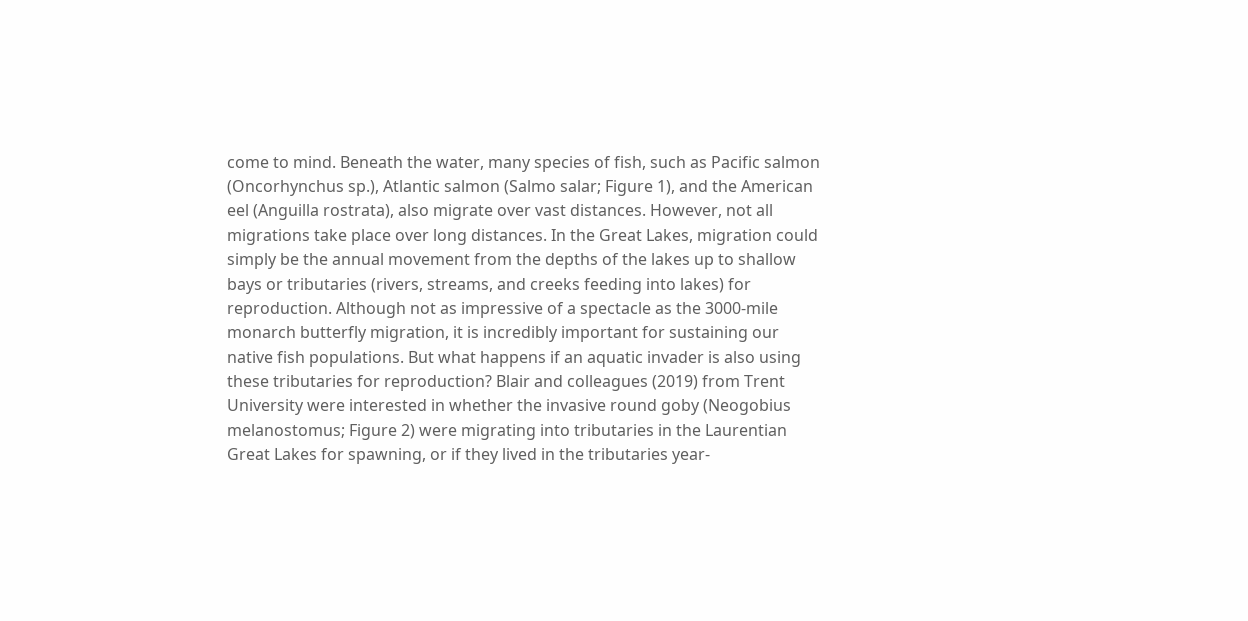come to mind. Beneath the water, many species of fish, such as Pacific salmon (Oncorhynchus sp.), Atlantic salmon (Salmo salar; Figure 1), and the American eel (Anguilla rostrata), also migrate over vast distances. However, not all migrations take place over long distances. In the Great Lakes, migration could simply be the annual movement from the depths of the lakes up to shallow bays or tributaries (rivers, streams, and creeks feeding into lakes) for reproduction. Although not as impressive of a spectacle as the 3000-mile monarch butterfly migration, it is incredibly important for sustaining our native fish populations. But what happens if an aquatic invader is also using these tributaries for reproduction? Blair and colleagues (2019) from Trent University were interested in whether the invasive round goby (Neogobius melanostomus; Figure 2) were migrating into tributaries in the Laurentian Great Lakes for spawning, or if they lived in the tributaries year-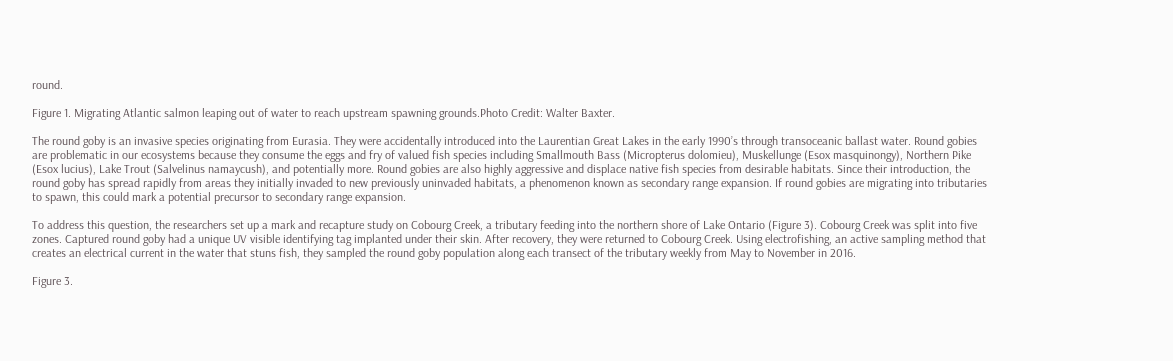round.

Figure 1. Migrating Atlantic salmon leaping out of water to reach upstream spawning grounds.Photo Credit: Walter Baxter.

The round goby is an invasive species originating from Eurasia. They were accidentally introduced into the Laurentian Great Lakes in the early 1990’s through transoceanic ballast water. Round gobies are problematic in our ecosystems because they consume the eggs and fry of valued fish species including Smallmouth Bass (Micropterus dolomieu), Muskellunge (Esox masquinongy), Northern Pike (Esox lucius), Lake Trout (Salvelinus namaycush), and potentially more. Round gobies are also highly aggressive and displace native fish species from desirable habitats. Since their introduction, the round goby has spread rapidly from areas they initially invaded to new previously uninvaded habitats, a phenomenon known as secondary range expansion. If round gobies are migrating into tributaries to spawn, this could mark a potential precursor to secondary range expansion.

To address this question, the researchers set up a mark and recapture study on Cobourg Creek, a tributary feeding into the northern shore of Lake Ontario (Figure 3). Cobourg Creek was split into five zones. Captured round goby had a unique UV visible identifying tag implanted under their skin. After recovery, they were returned to Cobourg Creek. Using electrofishing, an active sampling method that creates an electrical current in the water that stuns fish, they sampled the round goby population along each transect of the tributary weekly from May to November in 2016.

Figure 3.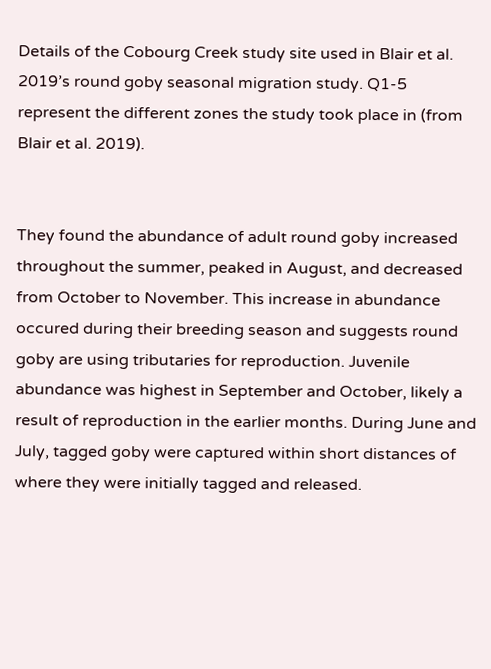Details of the Cobourg Creek study site used in Blair et al. 2019’s round goby seasonal migration study. Q1-5 represent the different zones the study took place in (from Blair et al. 2019).


They found the abundance of adult round goby increased throughout the summer, peaked in August, and decreased from October to November. This increase in abundance occured during their breeding season and suggests round goby are using tributaries for reproduction. Juvenile abundance was highest in September and October, likely a result of reproduction in the earlier months. During June and July, tagged goby were captured within short distances of where they were initially tagged and released.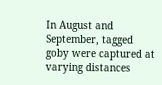In August and September, tagged goby were captured at varying distances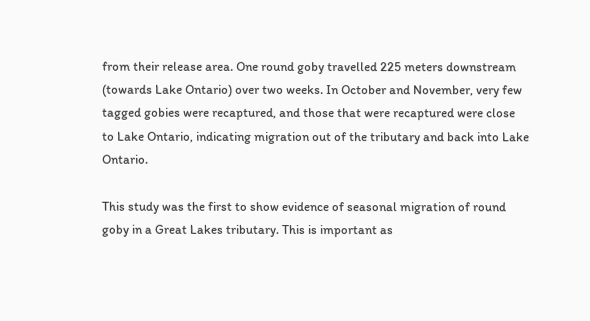from their release area. One round goby travelled 225 meters downstream (towards Lake Ontario) over two weeks. In October and November, very few tagged gobies were recaptured, and those that were recaptured were close to Lake Ontario, indicating migration out of the tributary and back into Lake Ontario.

This study was the first to show evidence of seasonal migration of round goby in a Great Lakes tributary. This is important as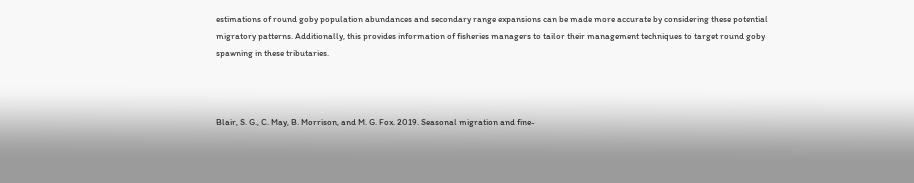estimations of round goby population abundances and secondary range expansions can be made more accurate by considering these potential migratory patterns. Additionally, this provides information of fisheries managers to tailor their management techniques to target round goby spawning in these tributaries.



Blair, S. G., C. May, B. Morrison, and M. G. Fox. 2019. Seasonal migration and fine-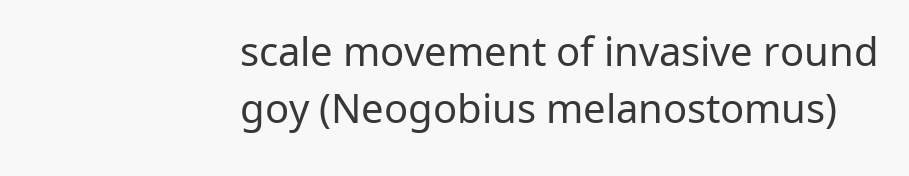scale movement of invasive round goy (Neogobius melanostomus)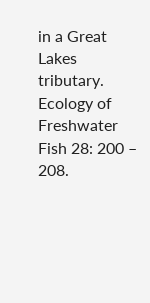in a Great Lakes tributary. Ecology of Freshwater Fish 28: 200 – 208.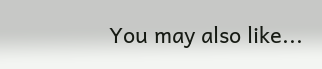You may also like...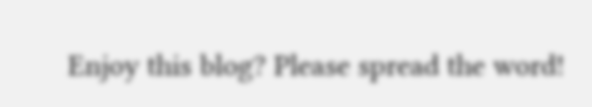Enjoy this blog? Please spread the word!